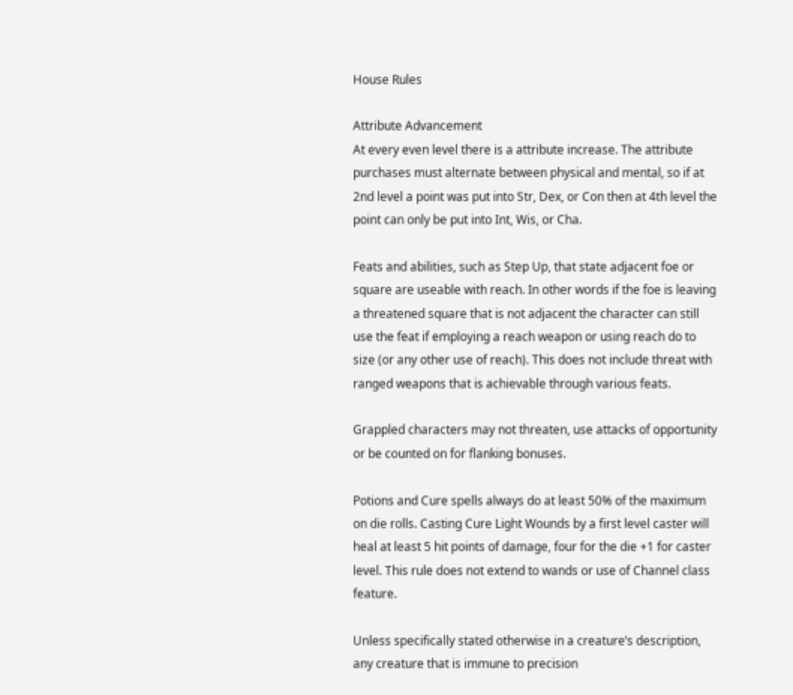House Rules

Attribute Advancement
At every even level there is a attribute increase. The attribute purchases must alternate between physical and mental, so if at 2nd level a point was put into Str, Dex, or Con then at 4th level the point can only be put into Int, Wis, or Cha.

Feats and abilities, such as Step Up, that state adjacent foe or square are useable with reach. In other words if the foe is leaving a threatened square that is not adjacent the character can still use the feat if employing a reach weapon or using reach do to size (or any other use of reach). This does not include threat with ranged weapons that is achievable through various feats.

Grappled characters may not threaten, use attacks of opportunity or be counted on for flanking bonuses.

Potions and Cure spells always do at least 50% of the maximum on die rolls. Casting Cure Light Wounds by a first level caster will heal at least 5 hit points of damage, four for the die +1 for caster level. This rule does not extend to wands or use of Channel class feature.

Unless specifically stated otherwise in a creature’s description, any creature that is immune to precision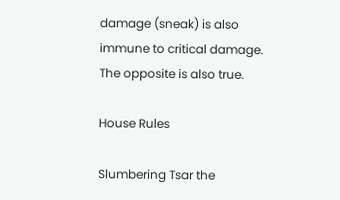damage (sneak) is also immune to critical damage. The opposite is also true.

House Rules

Slumbering Tsar the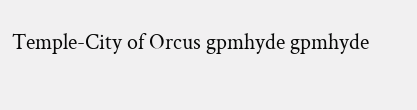Temple-City of Orcus gpmhyde gpmhyde